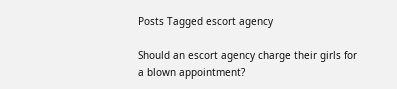Posts Tagged escort agency

Should an escort agency charge their girls for a blown appointment?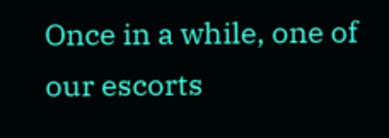Once in a while, one of our escorts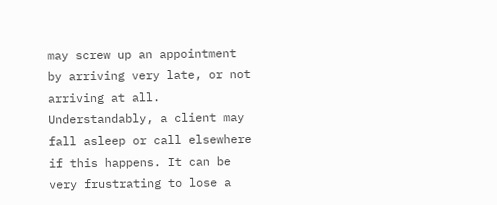may screw up an appointment by arriving very late, or not arriving at all. Understandably, a client may fall asleep or call elsewhere if this happens. It can be very frustrating to lose a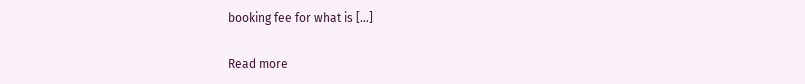booking fee for what is […]

Read more